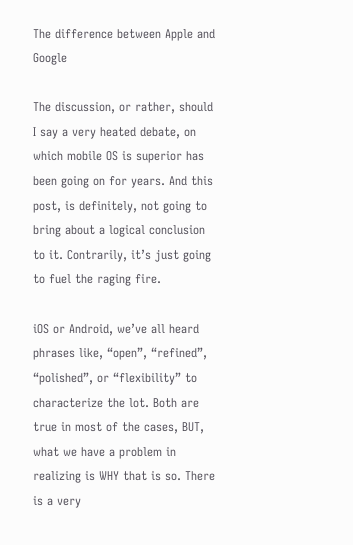The difference between Apple and Google

The discussion, or rather, should I say a very heated debate, on which mobile OS is superior has been going on for years. And this post, is definitely, not going to bring about a logical conclusion to it. Contrarily, it’s just going to fuel the raging fire.

iOS or Android, we’ve all heard phrases like, “open”, “refined”, “polished”, or “flexibility” to characterize the lot. Both are true in most of the cases, BUT, what we have a problem in realizing is WHY that is so. There is a very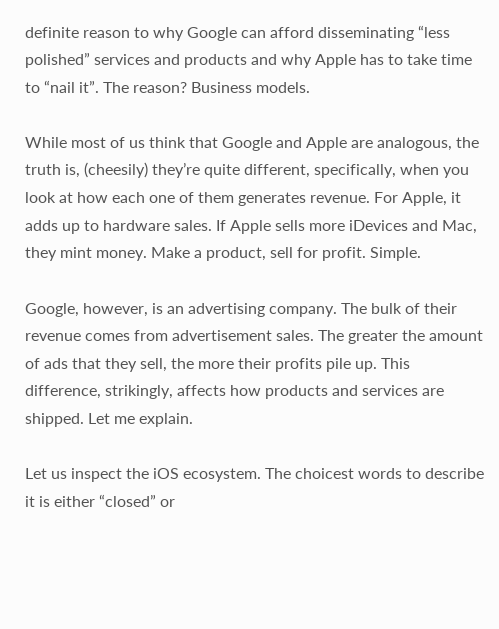definite reason to why Google can afford disseminating “less polished” services and products and why Apple has to take time to “nail it”. The reason? Business models.

While most of us think that Google and Apple are analogous, the truth is, (cheesily) they’re quite different, specifically, when you look at how each one of them generates revenue. For Apple, it adds up to hardware sales. If Apple sells more iDevices and Mac, they mint money. Make a product, sell for profit. Simple.

Google, however, is an advertising company. The bulk of their revenue comes from advertisement sales. The greater the amount of ads that they sell, the more their profits pile up. This difference, strikingly, affects how products and services are shipped. Let me explain.

Let us inspect the iOS ecosystem. The choicest words to describe it is either “closed” or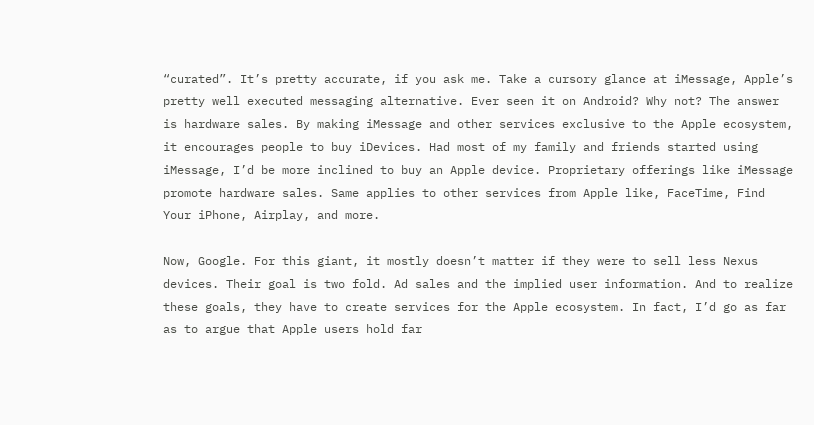“curated”. It’s pretty accurate, if you ask me. Take a cursory glance at iMessage, Apple’s pretty well executed messaging alternative. Ever seen it on Android? Why not? The answer is hardware sales. By making iMessage and other services exclusive to the Apple ecosystem, it encourages people to buy iDevices. Had most of my family and friends started using iMessage, I’d be more inclined to buy an Apple device. Proprietary offerings like iMessage promote hardware sales. Same applies to other services from Apple like, FaceTime, Find Your iPhone, Airplay, and more.

Now, Google. For this giant, it mostly doesn’t matter if they were to sell less Nexus devices. Their goal is two fold. Ad sales and the implied user information. And to realize these goals, they have to create services for the Apple ecosystem. In fact, I’d go as far as to argue that Apple users hold far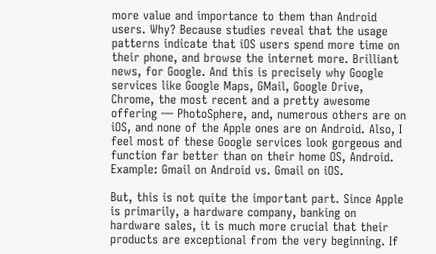more value and importance to them than Android users. Why? Because studies reveal that the usage patterns indicate that iOS users spend more time on their phone, and browse the internet more. Brilliant news, for Google. And this is precisely why Google services like Google Maps, GMail, Google Drive, Chrome, the most recent and a pretty awesome offering — PhotoSphere, and, numerous others are on iOS, and none of the Apple ones are on Android. Also, I feel most of these Google services look gorgeous and function far better than on their home OS, Android. Example: Gmail on Android vs. Gmail on iOS.

But, this is not quite the important part. Since Apple is primarily, a hardware company, banking on hardware sales, it is much more crucial that their products are exceptional from the very beginning. If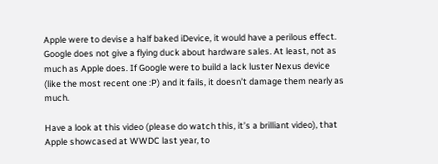Apple were to devise a half baked iDevice, it would have a perilous effect. Google does not give a flying duck about hardware sales. At least, not as much as Apple does. If Google were to build a lack luster Nexus device (like the most recent one :P) and it fails, it doesn’t damage them nearly as much.

Have a look at this video (please do watch this, it’s a brilliant video), that Apple showcased at WWDC last year, to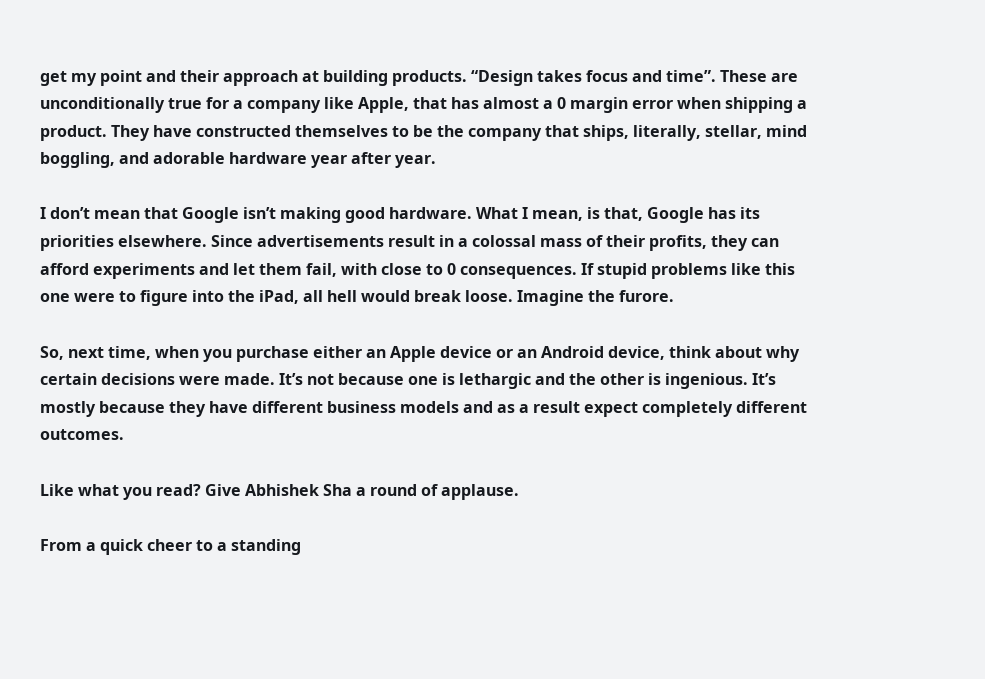get my point and their approach at building products. “Design takes focus and time”. These are unconditionally true for a company like Apple, that has almost a 0 margin error when shipping a product. They have constructed themselves to be the company that ships, literally, stellar, mind boggling, and adorable hardware year after year.

I don’t mean that Google isn’t making good hardware. What I mean, is that, Google has its priorities elsewhere. Since advertisements result in a colossal mass of their profits, they can afford experiments and let them fail, with close to 0 consequences. If stupid problems like this one were to figure into the iPad, all hell would break loose. Imagine the furore.

So, next time, when you purchase either an Apple device or an Android device, think about why certain decisions were made. It’s not because one is lethargic and the other is ingenious. It’s mostly because they have different business models and as a result expect completely different outcomes.

Like what you read? Give Abhishek Sha a round of applause.

From a quick cheer to a standing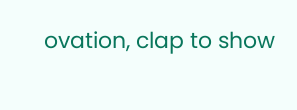ovation, clap to show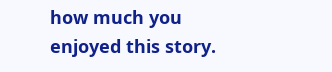how much you enjoyed this story.